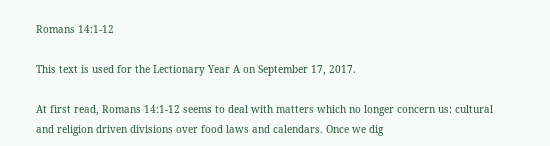Romans 14:1-12

This text is used for the Lectionary Year A on September 17, 2017.

At first read, Romans 14:1-12 seems to deal with matters which no longer concern us: cultural and religion driven divisions over food laws and calendars. Once we dig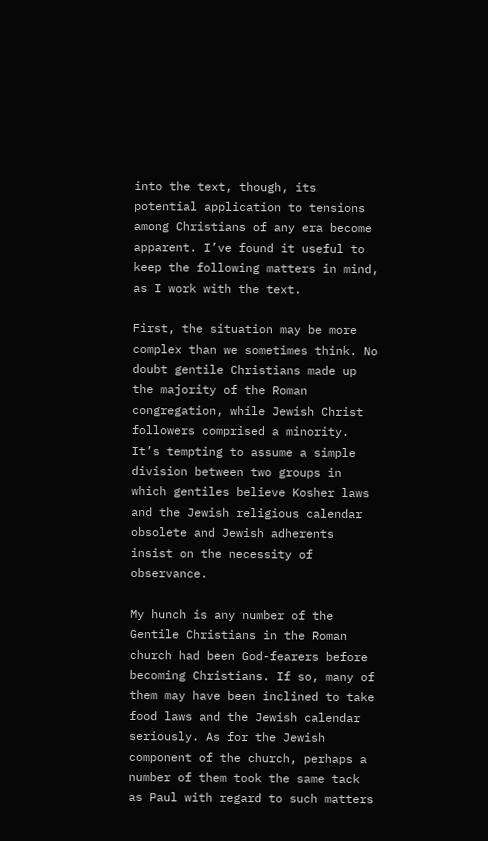into the text, though, its potential application to tensions among Christians of any era become apparent. I’ve found it useful to keep the following matters in mind, as I work with the text.

First, the situation may be more complex than we sometimes think. No doubt gentile Christians made up the majority of the Roman congregation, while Jewish Christ followers comprised a minority. It’s tempting to assume a simple division between two groups in which gentiles believe Kosher laws and the Jewish religious calendar obsolete and Jewish adherents insist on the necessity of observance.

My hunch is any number of the Gentile Christians in the Roman church had been God-fearers before becoming Christians. If so, many of them may have been inclined to take food laws and the Jewish calendar seriously. As for the Jewish component of the church, perhaps a number of them took the same tack as Paul with regard to such matters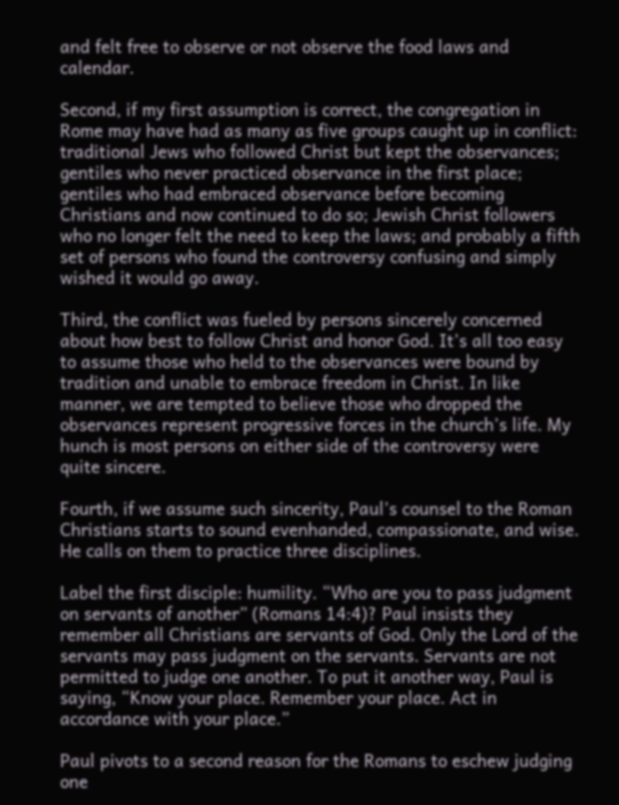and felt free to observe or not observe the food laws and calendar.

Second, if my first assumption is correct, the congregation in Rome may have had as many as five groups caught up in conflict: traditional Jews who followed Christ but kept the observances; gentiles who never practiced observance in the first place; gentiles who had embraced observance before becoming Christians and now continued to do so; Jewish Christ followers who no longer felt the need to keep the laws; and probably a fifth set of persons who found the controversy confusing and simply wished it would go away.

Third, the conflict was fueled by persons sincerely concerned about how best to follow Christ and honor God. It’s all too easy to assume those who held to the observances were bound by tradition and unable to embrace freedom in Christ. In like manner, we are tempted to believe those who dropped the observances represent progressive forces in the church’s life. My hunch is most persons on either side of the controversy were quite sincere.

Fourth, if we assume such sincerity, Paul’s counsel to the Roman Christians starts to sound evenhanded, compassionate, and wise. He calls on them to practice three disciplines.

Label the first disciple: humility. “Who are you to pass judgment on servants of another” (Romans 14:4)? Paul insists they remember all Christians are servants of God. Only the Lord of the servants may pass judgment on the servants. Servants are not permitted to judge one another. To put it another way, Paul is saying, “Know your place. Remember your place. Act in accordance with your place.”

Paul pivots to a second reason for the Romans to eschew judging one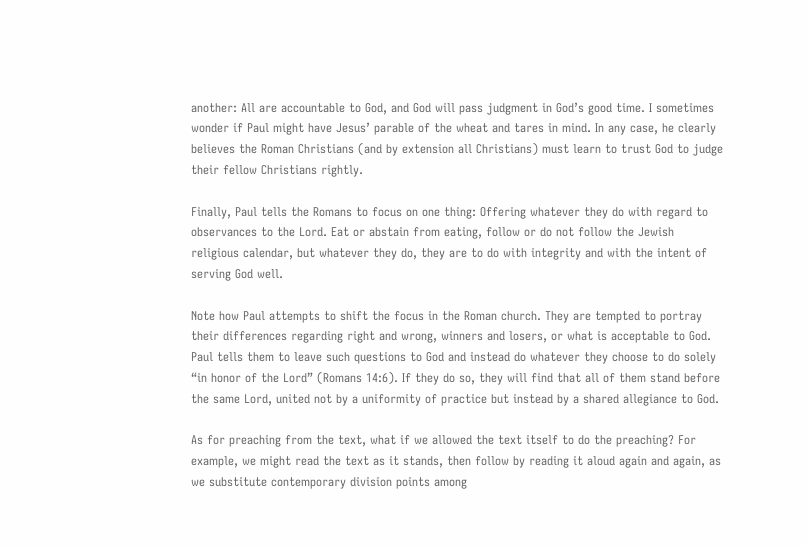another: All are accountable to God, and God will pass judgment in God’s good time. I sometimes wonder if Paul might have Jesus’ parable of the wheat and tares in mind. In any case, he clearly believes the Roman Christians (and by extension all Christians) must learn to trust God to judge their fellow Christians rightly.

Finally, Paul tells the Romans to focus on one thing: Offering whatever they do with regard to observances to the Lord. Eat or abstain from eating, follow or do not follow the Jewish religious calendar, but whatever they do, they are to do with integrity and with the intent of serving God well.

Note how Paul attempts to shift the focus in the Roman church. They are tempted to portray their differences regarding right and wrong, winners and losers, or what is acceptable to God. Paul tells them to leave such questions to God and instead do whatever they choose to do solely “in honor of the Lord” (Romans 14:6). If they do so, they will find that all of them stand before the same Lord, united not by a uniformity of practice but instead by a shared allegiance to God.

As for preaching from the text, what if we allowed the text itself to do the preaching? For example, we might read the text as it stands, then follow by reading it aloud again and again, as we substitute contemporary division points among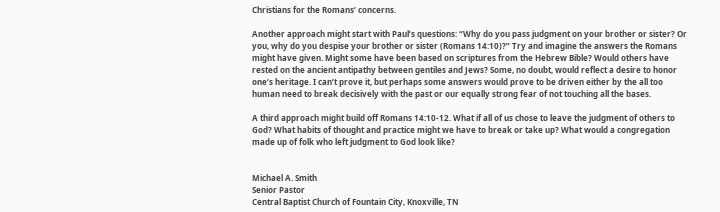Christians for the Romans’ concerns.

Another approach might start with Paul’s questions: “Why do you pass judgment on your brother or sister? Or you, why do you despise your brother or sister (Romans 14:10)?” Try and imagine the answers the Romans might have given. Might some have been based on scriptures from the Hebrew Bible? Would others have rested on the ancient antipathy between gentiles and Jews? Some, no doubt, would reflect a desire to honor one’s heritage. I can’t prove it, but perhaps some answers would prove to be driven either by the all too human need to break decisively with the past or our equally strong fear of not touching all the bases.

A third approach might build off Romans 14:10-12. What if all of us chose to leave the judgment of others to God? What habits of thought and practice might we have to break or take up? What would a congregation made up of folk who left judgment to God look like?


Michael A. Smith
Senior Pastor
Central Baptist Church of Fountain City, Knoxville, TN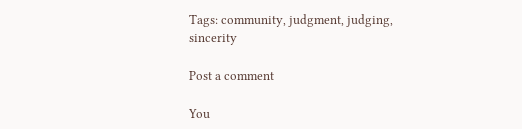Tags: community, judgment, judging, sincerity

Post a comment

You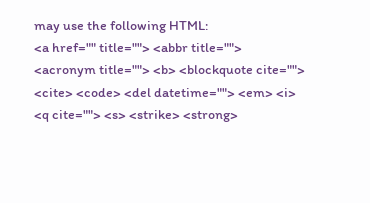may use the following HTML:
<a href="" title=""> <abbr title=""> <acronym title=""> <b> <blockquote cite=""> <cite> <code> <del datetime=""> <em> <i> <q cite=""> <s> <strike> <strong>